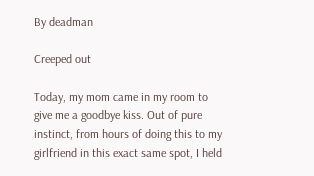By deadman

Creeped out

Today, my mom came in my room to give me a goodbye kiss. Out of pure instinct, from hours of doing this to my girlfriend in this exact same spot, I held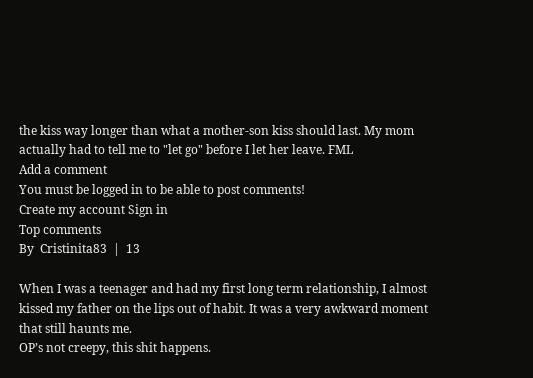the kiss way longer than what a mother-son kiss should last. My mom actually had to tell me to "let go" before I let her leave. FML
Add a comment
You must be logged in to be able to post comments!
Create my account Sign in
Top comments
By  Cristinita83  |  13

When I was a teenager and had my first long term relationship, I almost kissed my father on the lips out of habit. It was a very awkward moment that still haunts me.
OP’s not creepy, this shit happens.